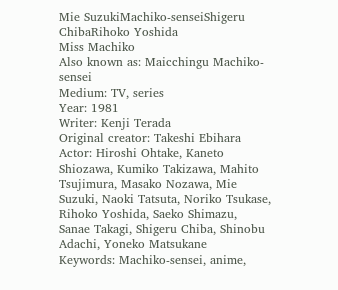Mie SuzukiMachiko-senseiShigeru ChibaRihoko Yoshida
Miss Machiko
Also known as: Maicchingu Machiko-sensei
Medium: TV, series
Year: 1981
Writer: Kenji Terada
Original creator: Takeshi Ebihara
Actor: Hiroshi Ohtake, Kaneto Shiozawa, Kumiko Takizawa, Mahito Tsujimura, Masako Nozawa, Mie Suzuki, Naoki Tatsuta, Noriko Tsukase, Rihoko Yoshida, Saeko Shimazu, Sanae Takagi, Shigeru Chiba, Shinobu Adachi, Yoneko Matsukane
Keywords: Machiko-sensei, anime,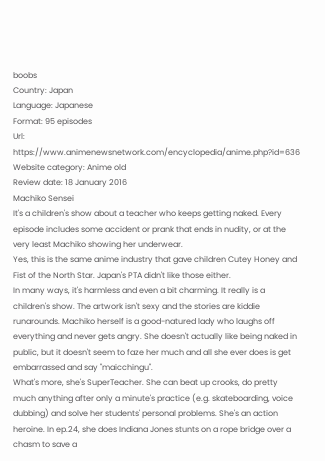boobs
Country: Japan
Language: Japanese
Format: 95 episodes
Url: https://www.animenewsnetwork.com/encyclopedia/anime.php?id=636
Website category: Anime old
Review date: 18 January 2016
Machiko Sensei
It's a children's show about a teacher who keeps getting naked. Every episode includes some accident or prank that ends in nudity, or at the very least Machiko showing her underwear.
Yes, this is the same anime industry that gave children Cutey Honey and Fist of the North Star. Japan's PTA didn't like those either.
In many ways, it's harmless and even a bit charming. It really is a children's show. The artwork isn't sexy and the stories are kiddie runarounds. Machiko herself is a good-natured lady who laughs off everything and never gets angry. She doesn't actually like being naked in public, but it doesn't seem to faze her much and all she ever does is get embarrassed and say "maicchingu".
What's more, she's SuperTeacher. She can beat up crooks, do pretty much anything after only a minute's practice (e.g. skateboarding, voice dubbing) and solve her students' personal problems. She's an action heroine. In ep.24, she does Indiana Jones stunts on a rope bridge over a chasm to save a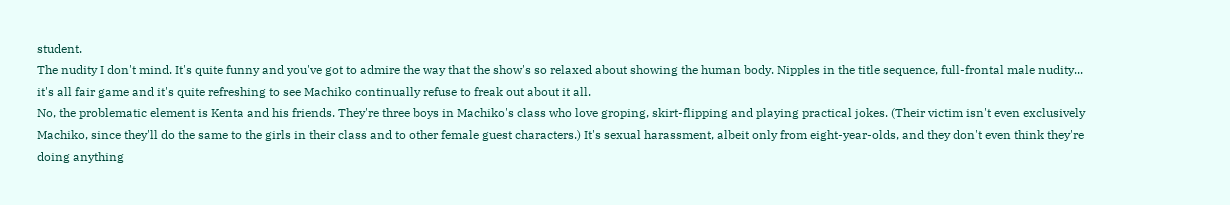student.
The nudity I don't mind. It's quite funny and you've got to admire the way that the show's so relaxed about showing the human body. Nipples in the title sequence, full-frontal male nudity... it's all fair game and it's quite refreshing to see Machiko continually refuse to freak out about it all.
No, the problematic element is Kenta and his friends. They're three boys in Machiko's class who love groping, skirt-flipping and playing practical jokes. (Their victim isn't even exclusively Machiko, since they'll do the same to the girls in their class and to other female guest characters.) It's sexual harassment, albeit only from eight-year-olds, and they don't even think they're doing anything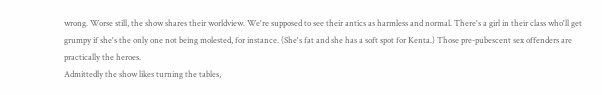wrong. Worse still, the show shares their worldview. We're supposed to see their antics as harmless and normal. There's a girl in their class who'll get grumpy if she's the only one not being molested, for instance. (She's fat and she has a soft spot for Kenta.) Those pre-pubescent sex offenders are practically the heroes.
Admittedly the show likes turning the tables,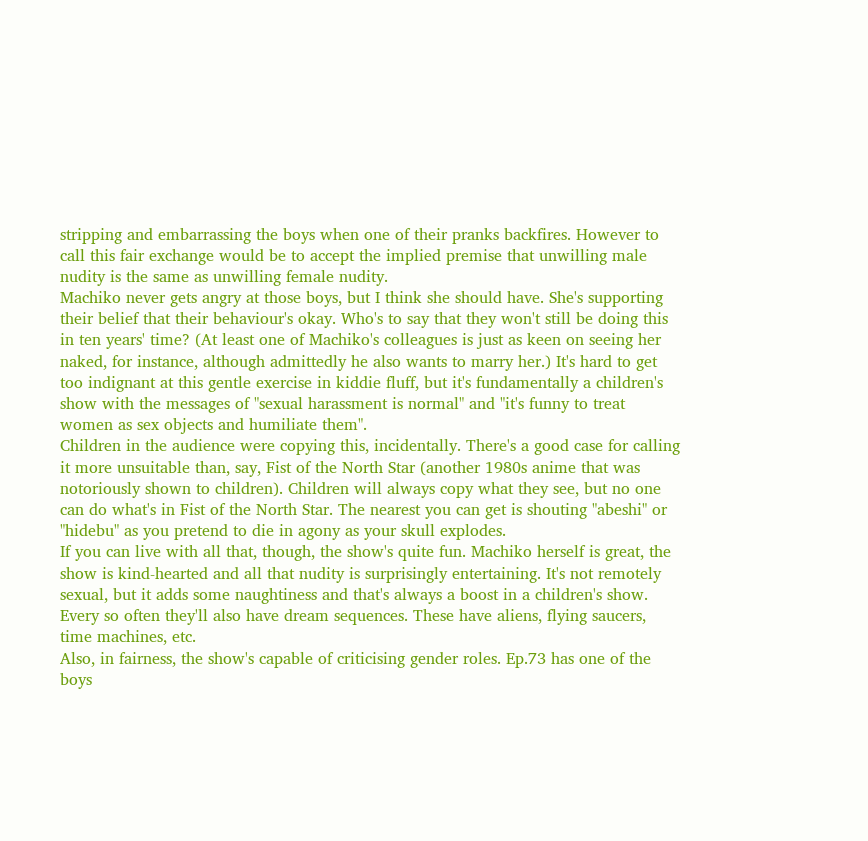stripping and embarrassing the boys when one of their pranks backfires. However to call this fair exchange would be to accept the implied premise that unwilling male nudity is the same as unwilling female nudity.
Machiko never gets angry at those boys, but I think she should have. She's supporting their belief that their behaviour's okay. Who's to say that they won't still be doing this in ten years' time? (At least one of Machiko's colleagues is just as keen on seeing her naked, for instance, although admittedly he also wants to marry her.) It's hard to get too indignant at this gentle exercise in kiddie fluff, but it's fundamentally a children's show with the messages of "sexual harassment is normal" and "it's funny to treat women as sex objects and humiliate them".
Children in the audience were copying this, incidentally. There's a good case for calling it more unsuitable than, say, Fist of the North Star (another 1980s anime that was notoriously shown to children). Children will always copy what they see, but no one can do what's in Fist of the North Star. The nearest you can get is shouting "abeshi" or "hidebu" as you pretend to die in agony as your skull explodes.
If you can live with all that, though, the show's quite fun. Machiko herself is great, the show is kind-hearted and all that nudity is surprisingly entertaining. It's not remotely sexual, but it adds some naughtiness and that's always a boost in a children's show. Every so often they'll also have dream sequences. These have aliens, flying saucers, time machines, etc.
Also, in fairness, the show's capable of criticising gender roles. Ep.73 has one of the boys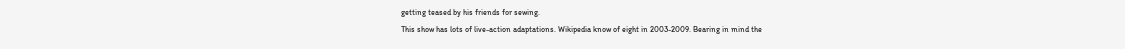getting teased by his friends for sewing.
This show has lots of live-action adaptations. Wikipedia know of eight in 2003-2009. Bearing in mind the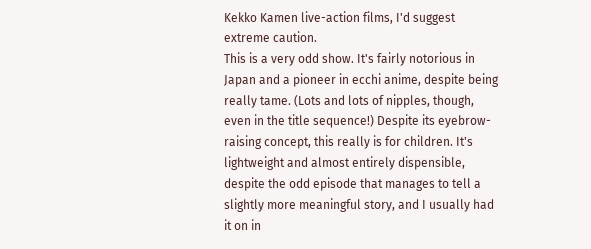Kekko Kamen live-action films, I'd suggest extreme caution.
This is a very odd show. It's fairly notorious in Japan and a pioneer in ecchi anime, despite being really tame. (Lots and lots of nipples, though, even in the title sequence!) Despite its eyebrow-raising concept, this really is for children. It's lightweight and almost entirely dispensible, despite the odd episode that manages to tell a slightly more meaningful story, and I usually had it on in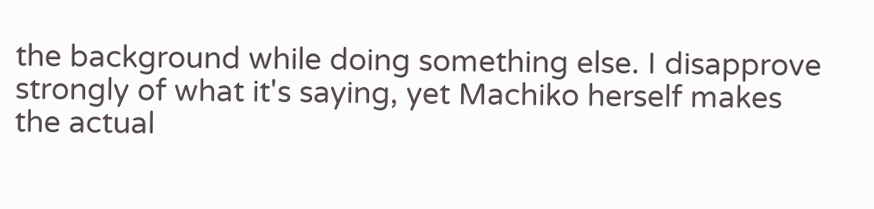the background while doing something else. I disapprove strongly of what it's saying, yet Machiko herself makes the actual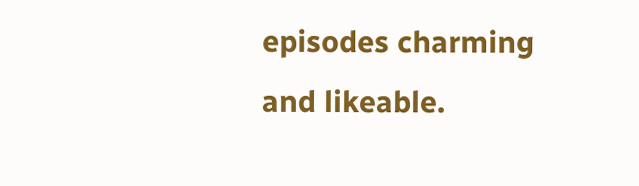episodes charming and likeable.